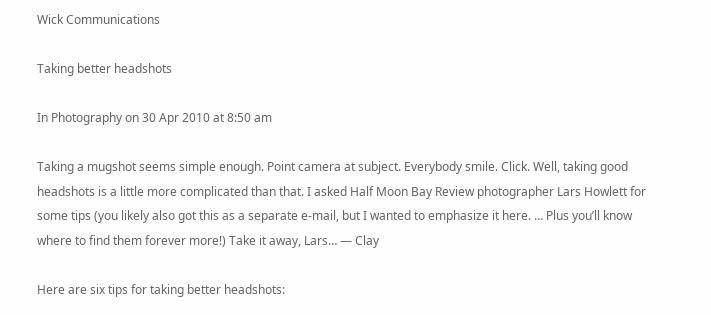Wick Communications

Taking better headshots

In Photography on 30 Apr 2010 at 8:50 am

Taking a mugshot seems simple enough. Point camera at subject. Everybody smile. Click. Well, taking good headshots is a little more complicated than that. I asked Half Moon Bay Review photographer Lars Howlett for some tips (you likely also got this as a separate e-mail, but I wanted to emphasize it here. … Plus you’ll know where to find them forever more!) Take it away, Lars… — Clay

Here are six tips for taking better headshots: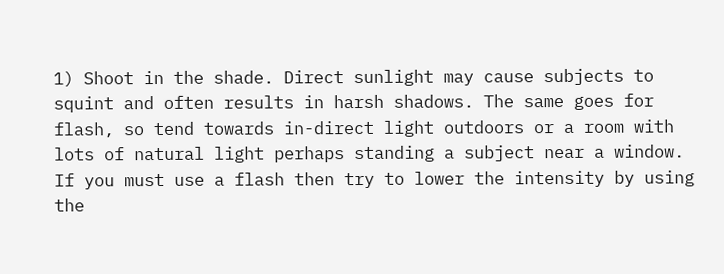1) Shoot in the shade. Direct sunlight may cause subjects to squint and often results in harsh shadows. The same goes for flash, so tend towards in-direct light outdoors or a room with lots of natural light perhaps standing a subject near a window. If you must use a flash then try to lower the intensity by using the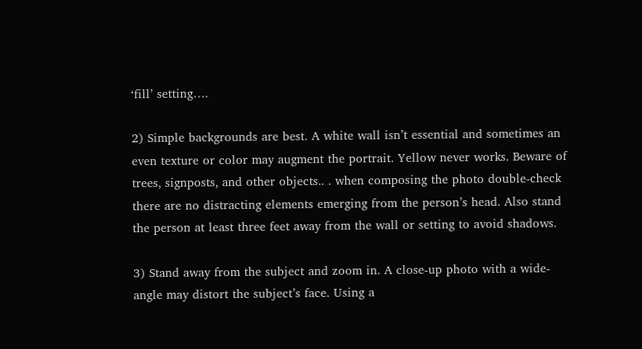‘fill’ setting….

2) Simple backgrounds are best. A white wall isn’t essential and sometimes an even texture or color may augment the portrait. Yellow never works. Beware of trees, signposts, and other objects.. . when composing the photo double-check there are no distracting elements emerging from the person’s head. Also stand the person at least three feet away from the wall or setting to avoid shadows.

3) Stand away from the subject and zoom in. A close-up photo with a wide-angle may distort the subject’s face. Using a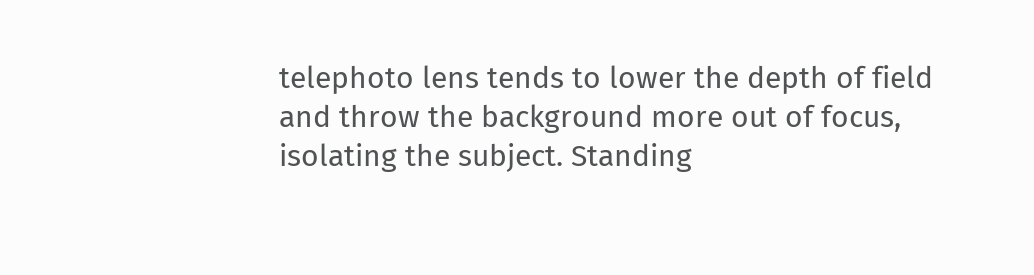telephoto lens tends to lower the depth of field and throw the background more out of focus, isolating the subject. Standing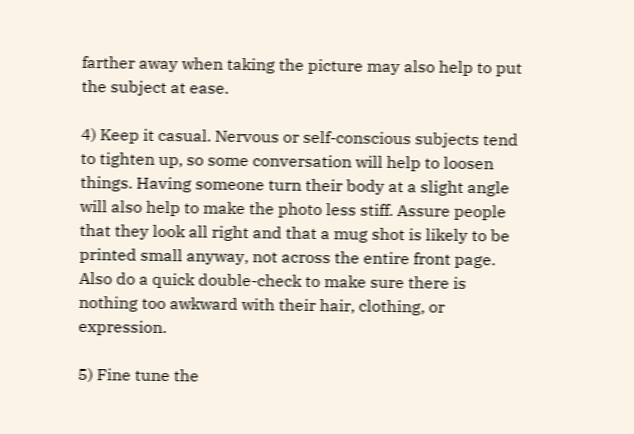farther away when taking the picture may also help to put the subject at ease.

4) Keep it casual. Nervous or self-conscious subjects tend to tighten up, so some conversation will help to loosen things. Having someone turn their body at a slight angle will also help to make the photo less stiff. Assure people that they look all right and that a mug shot is likely to be printed small anyway, not across the entire front page. Also do a quick double-check to make sure there is nothing too awkward with their hair, clothing, or expression.

5) Fine tune the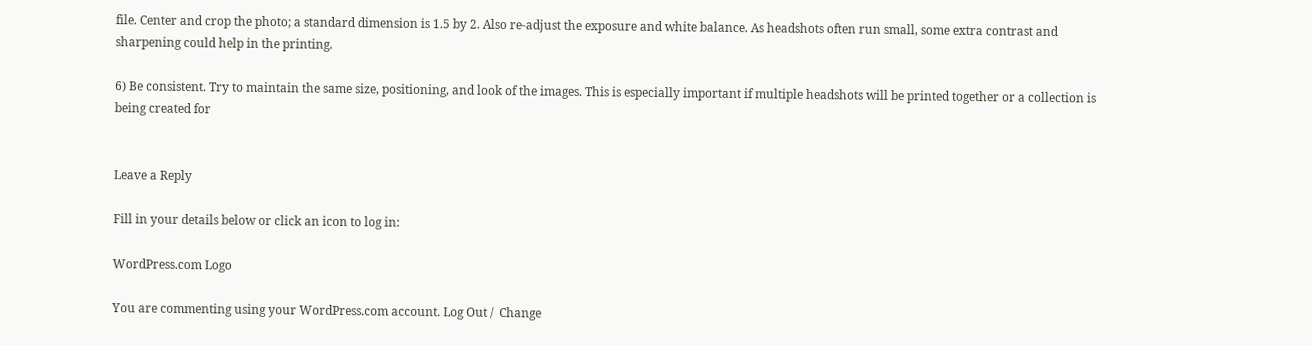file. Center and crop the photo; a standard dimension is 1.5 by 2. Also re-adjust the exposure and white balance. As headshots often run small, some extra contrast and sharpening could help in the printing.

6) Be consistent. Try to maintain the same size, positioning, and look of the images. This is especially important if multiple headshots will be printed together or a collection is being created for


Leave a Reply

Fill in your details below or click an icon to log in:

WordPress.com Logo

You are commenting using your WordPress.com account. Log Out /  Change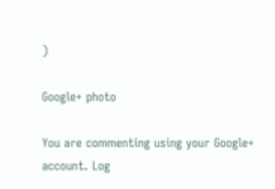)

Google+ photo

You are commenting using your Google+ account. Log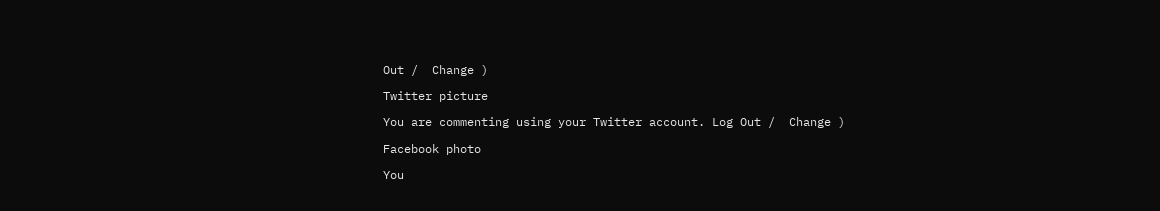Out /  Change )

Twitter picture

You are commenting using your Twitter account. Log Out /  Change )

Facebook photo

You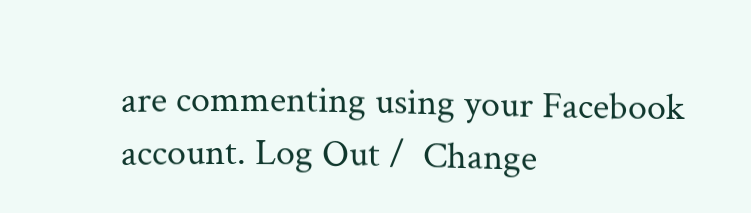are commenting using your Facebook account. Log Out /  Change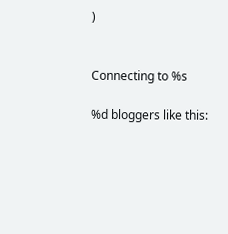)


Connecting to %s

%d bloggers like this: